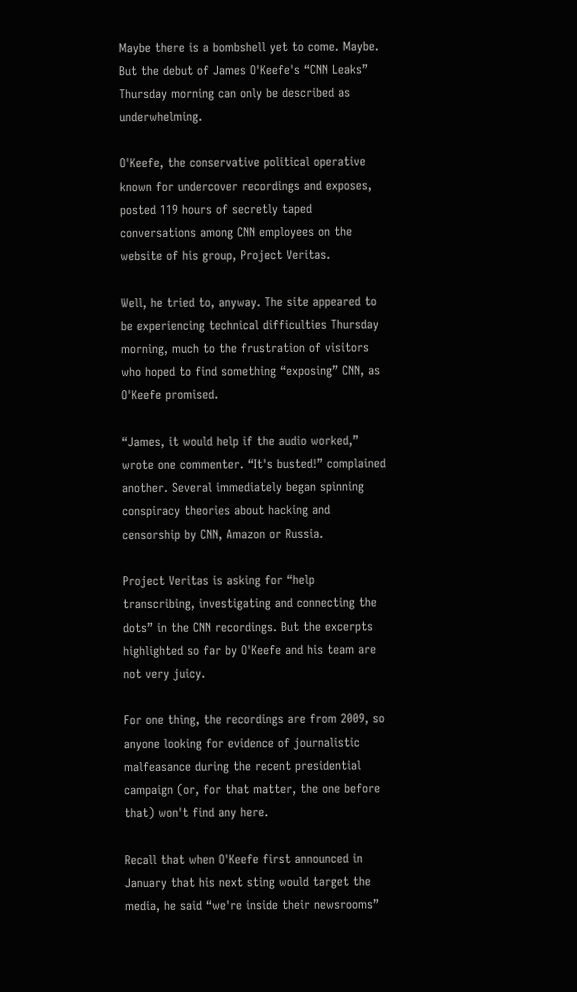Maybe there is a bombshell yet to come. Maybe. But the debut of James O'Keefe's “CNN Leaks” Thursday morning can only be described as underwhelming.

O'Keefe, the conservative political operative known for undercover recordings and exposes, posted 119 hours of secretly taped conversations among CNN employees on the website of his group, Project Veritas.

Well, he tried to, anyway. The site appeared to be experiencing technical difficulties Thursday morning, much to the frustration of visitors who hoped to find something “exposing” CNN, as O'Keefe promised.

“James, it would help if the audio worked,” wrote one commenter. “It's busted!” complained another. Several immediately began spinning conspiracy theories about hacking and censorship by CNN, Amazon or Russia.

Project Veritas is asking for “help transcribing, investigating and connecting the dots” in the CNN recordings. But the excerpts highlighted so far by O'Keefe and his team are not very juicy.

For one thing, the recordings are from 2009, so anyone looking for evidence of journalistic malfeasance during the recent presidential campaign (or, for that matter, the one before that) won't find any here.

Recall that when O'Keefe first announced in January that his next sting would target the media, he said “we're inside their newsrooms”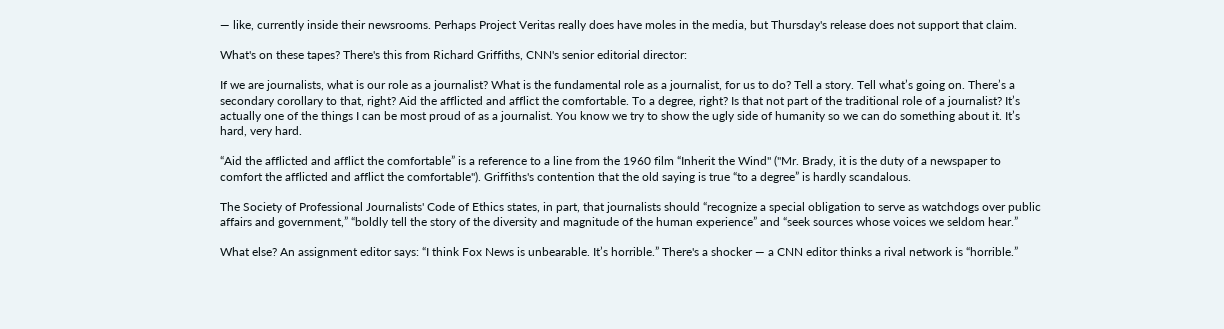— like, currently inside their newsrooms. Perhaps Project Veritas really does have moles in the media, but Thursday's release does not support that claim.

What's on these tapes? There's this from Richard Griffiths, CNN's senior editorial director:

If we are journalists, what is our role as a journalist? What is the fundamental role as a journalist, for us to do? Tell a story. Tell what’s going on. There’s a secondary corollary to that, right? Aid the afflicted and afflict the comfortable. To a degree, right? Is that not part of the traditional role of a journalist? It’s actually one of the things I can be most proud of as a journalist. You know we try to show the ugly side of humanity so we can do something about it. It’s hard, very hard.

“Aid the afflicted and afflict the comfortable” is a reference to a line from the 1960 film “Inherit the Wind" ("Mr. Brady, it is the duty of a newspaper to comfort the afflicted and afflict the comfortable"). Griffiths's contention that the old saying is true “to a degree” is hardly scandalous.

The Society of Professional Journalists' Code of Ethics states, in part, that journalists should “recognize a special obligation to serve as watchdogs over public affairs and government,” “boldly tell the story of the diversity and magnitude of the human experience” and “seek sources whose voices we seldom hear.”

What else? An assignment editor says: “I think Fox News is unbearable. It’s horrible.” There's a shocker — a CNN editor thinks a rival network is “horrible.”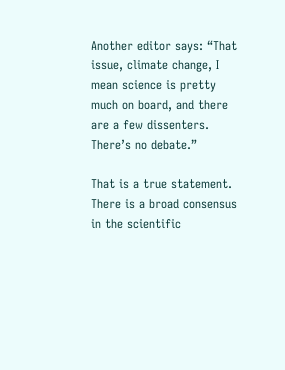Another editor says: “That issue, climate change, I mean science is pretty much on board, and there are a few dissenters. There’s no debate.”

That is a true statement. There is a broad consensus in the scientific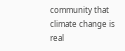community that climate change is real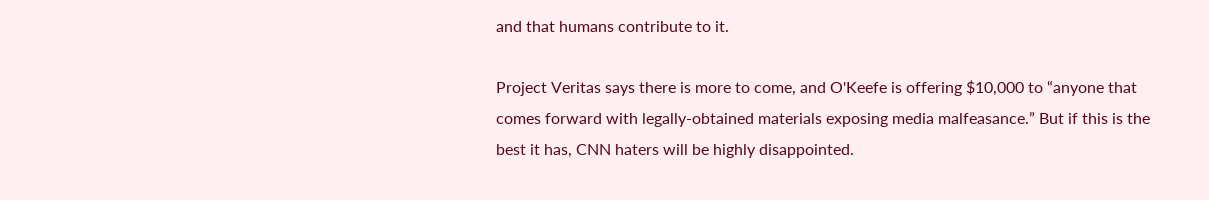and that humans contribute to it.

Project Veritas says there is more to come, and O'Keefe is offering $10,000 to “anyone that comes forward with legally-obtained materials exposing media malfeasance.” But if this is the best it has, CNN haters will be highly disappointed.